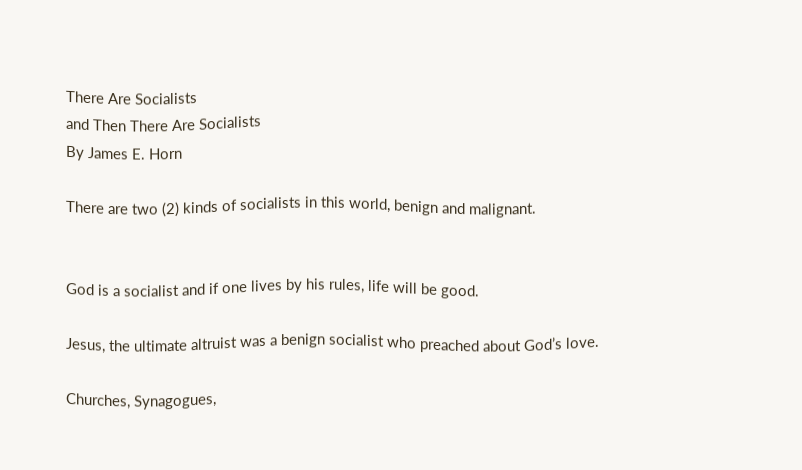There Are Socialists
and Then There Are Socialists
By James E. Horn

There are two (2) kinds of socialists in this world, benign and malignant.


God is a socialist and if one lives by his rules, life will be good.

Jesus, the ultimate altruist was a benign socialist who preached about God’s love.

Churches, Synagogues,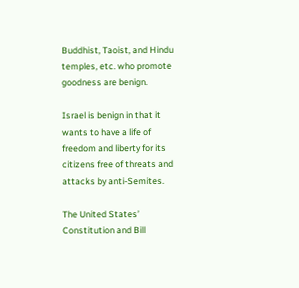Buddhist, Taoist, and Hindu temples, etc. who promote goodness are benign.

Israel is benign in that it wants to have a life of freedom and liberty for its citizens free of threats and attacks by anti-Semites.

The United States’ Constitution and Bill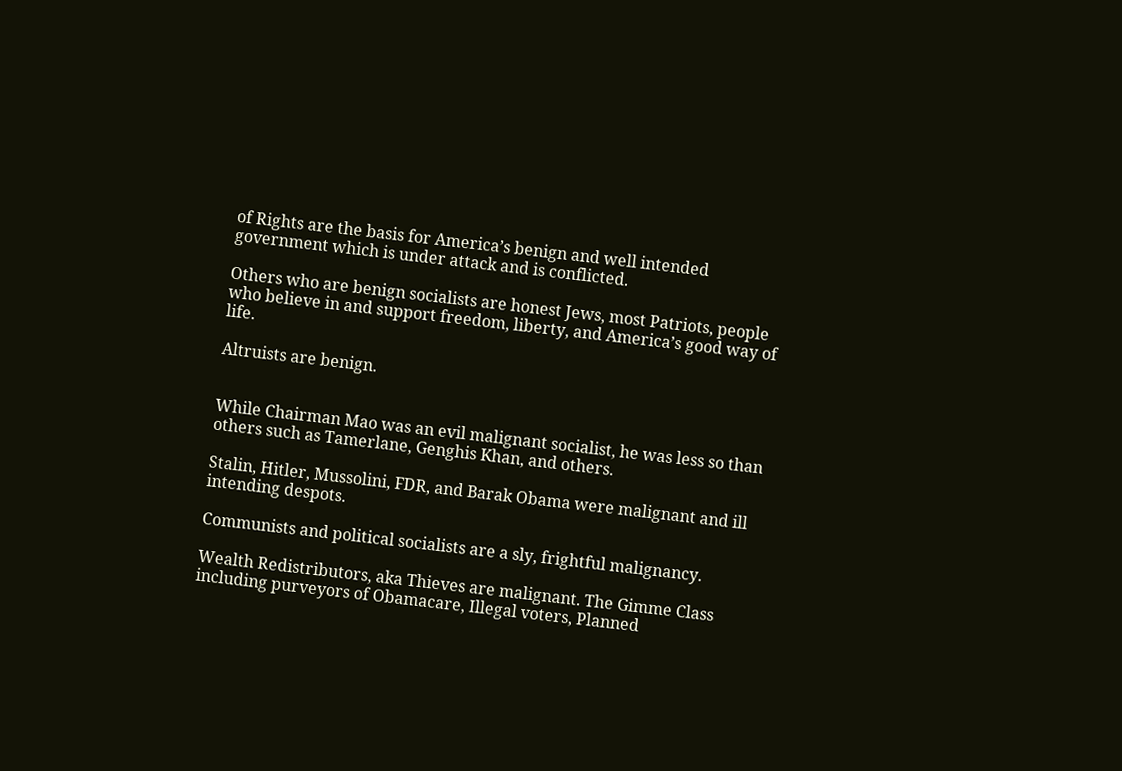of Rights are the basis for America’s benign and well intended government which is under attack and is conflicted.

Others who are benign socialists are honest Jews, most Patriots, people who believe in and support freedom, liberty, and America’s good way of life.

Altruists are benign.


While Chairman Mao was an evil malignant socialist, he was less so than others such as Tamerlane, Genghis Khan, and others.

Stalin, Hitler, Mussolini, FDR, and Barak Obama were malignant and ill intending despots.

Communists and political socialists are a sly, frightful malignancy.

Wealth Redistributors, aka Thieves are malignant. The Gimme Class including purveyors of Obamacare, Illegal voters, Planned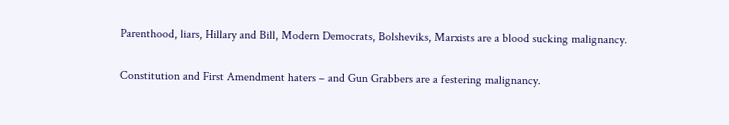Parenthood, liars, Hillary and Bill, Modern Democrats, Bolsheviks, Marxists are a blood sucking malignancy.

Constitution and First Amendment haters – and Gun Grabbers are a festering malignancy.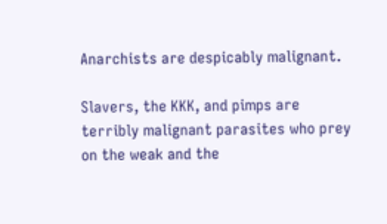Anarchists are despicably malignant.

Slavers, the KKK, and pimps are terribly malignant parasites who prey on the weak and the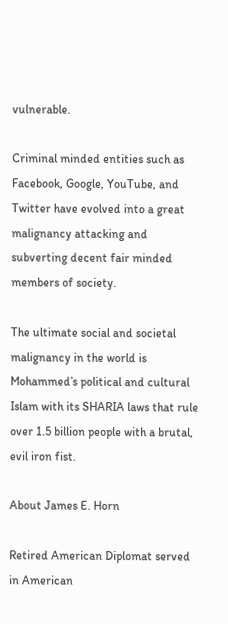vulnerable.

Criminal minded entities such as Facebook, Google, YouTube, and Twitter have evolved into a great malignancy attacking and subverting decent fair minded members of society.

The ultimate social and societal malignancy in the world is Mohammed’s political and cultural Islam with its SHARIA laws that rule over 1.5 billion people with a brutal, evil iron fist.

About James E. Horn

Retired American Diplomat served in American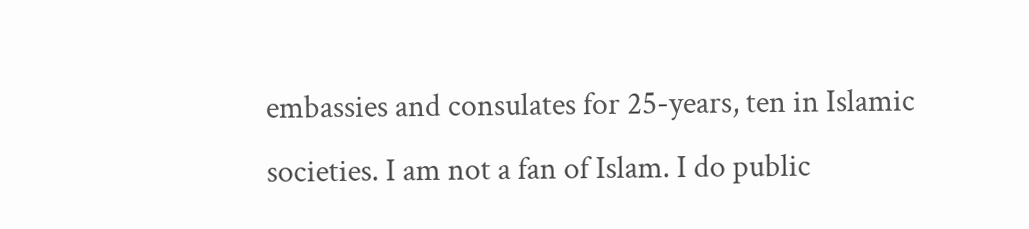embassies and consulates for 25-years, ten in Islamic societies. I am not a fan of Islam. I do public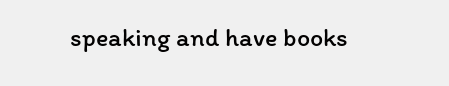speaking and have books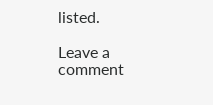listed.

Leave a comment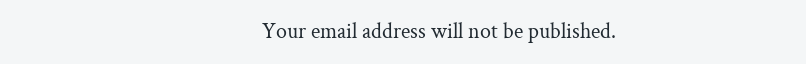Your email address will not be published.